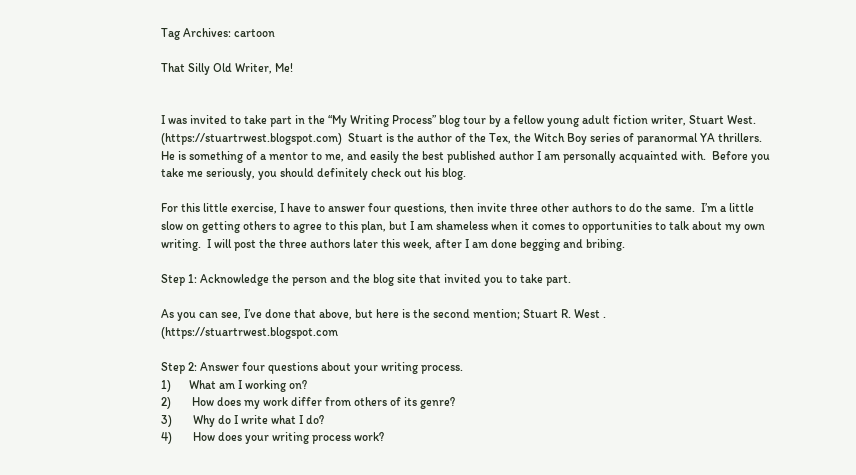Tag Archives: cartoon

That Silly Old Writer, Me!


I was invited to take part in the “My Writing Process” blog tour by a fellow young adult fiction writer, Stuart West.  (https://stuartrwest.blogspot.com)  Stuart is the author of the Tex, the Witch Boy series of paranormal YA thrillers.  He is something of a mentor to me, and easily the best published author I am personally acquainted with.  Before you take me seriously, you should definitely check out his blog.

For this little exercise, I have to answer four questions, then invite three other authors to do the same.  I’m a little slow on getting others to agree to this plan, but I am shameless when it comes to opportunities to talk about my own writing.  I will post the three authors later this week, after I am done begging and bribing.

Step 1: Acknowledge the person and the blog site that invited you to take part.

As you can see, I’ve done that above, but here is the second mention; Stuart R. West .  (https://stuartrwest.blogspot.com

Step 2: Answer four questions about your writing process.
1)      What am I working on?
2)       How does my work differ from others of its genre?
3)       Why do I write what I do?
4)       How does your writing process work?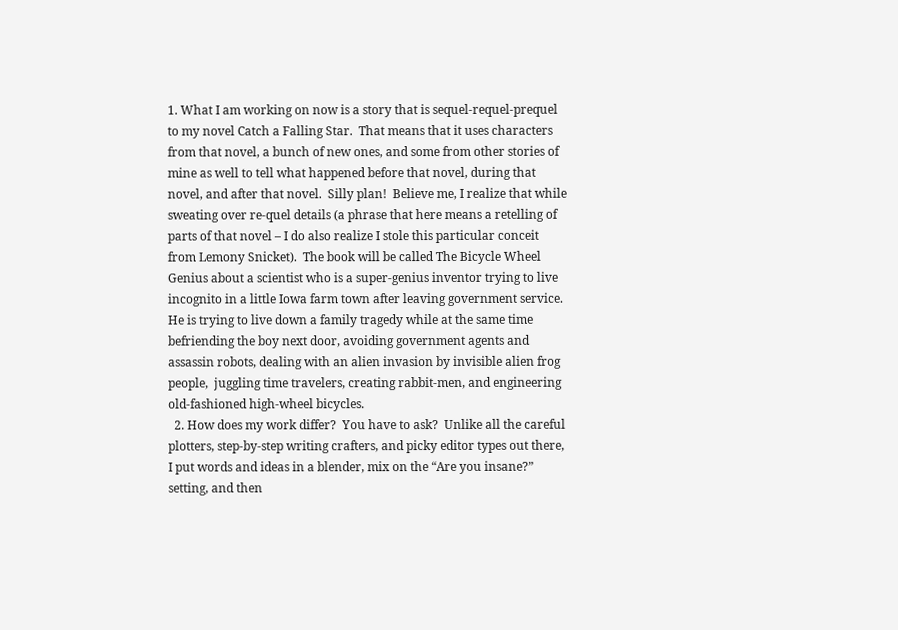1. What I am working on now is a story that is sequel-requel-prequel to my novel Catch a Falling Star.  That means that it uses characters from that novel, a bunch of new ones, and some from other stories of mine as well to tell what happened before that novel, during that novel, and after that novel.  Silly plan!  Believe me, I realize that while sweating over re-quel details (a phrase that here means a retelling of parts of that novel – I do also realize I stole this particular conceit from Lemony Snicket).  The book will be called The Bicycle Wheel Genius about a scientist who is a super-genius inventor trying to live incognito in a little Iowa farm town after leaving government service.  He is trying to live down a family tragedy while at the same time befriending the boy next door, avoiding government agents and assassin robots, dealing with an alien invasion by invisible alien frog people,  juggling time travelers, creating rabbit-men, and engineering old-fashioned high-wheel bicycles.
  2. How does my work differ?  You have to ask?  Unlike all the careful plotters, step-by-step writing crafters, and picky editor types out there, I put words and ideas in a blender, mix on the “Are you insane?” setting, and then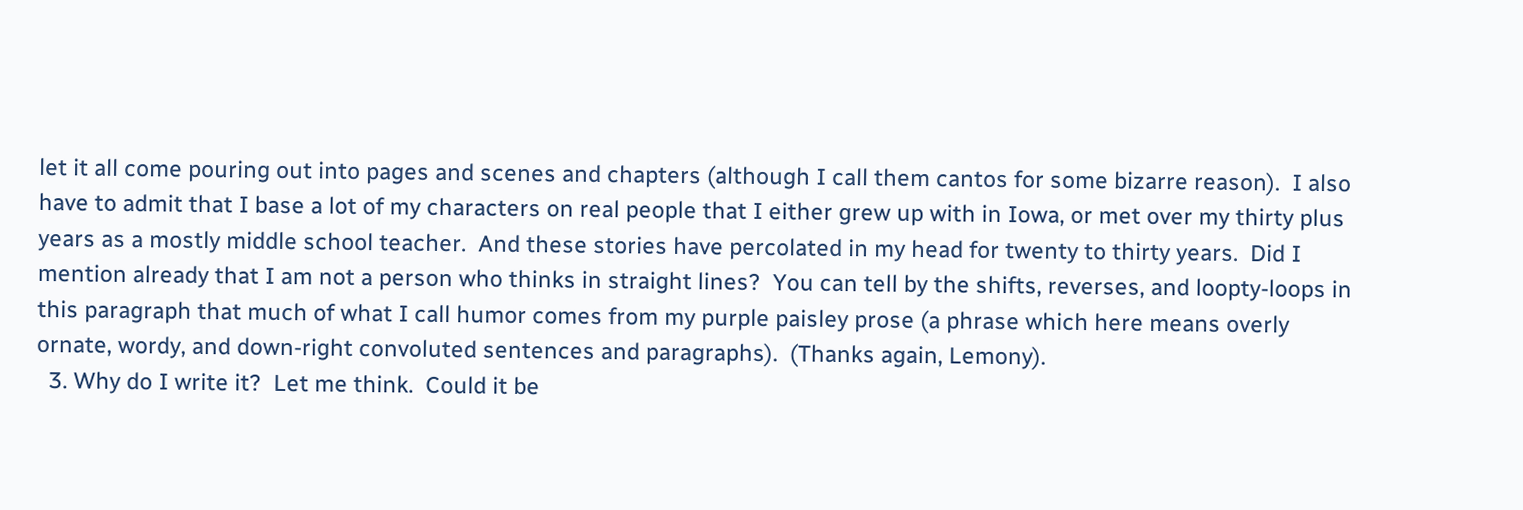let it all come pouring out into pages and scenes and chapters (although I call them cantos for some bizarre reason).  I also have to admit that I base a lot of my characters on real people that I either grew up with in Iowa, or met over my thirty plus years as a mostly middle school teacher.  And these stories have percolated in my head for twenty to thirty years.  Did I mention already that I am not a person who thinks in straight lines?  You can tell by the shifts, reverses, and loopty-loops in this paragraph that much of what I call humor comes from my purple paisley prose (a phrase which here means overly ornate, wordy, and down-right convoluted sentences and paragraphs).  (Thanks again, Lemony).
  3. Why do I write it?  Let me think.  Could it be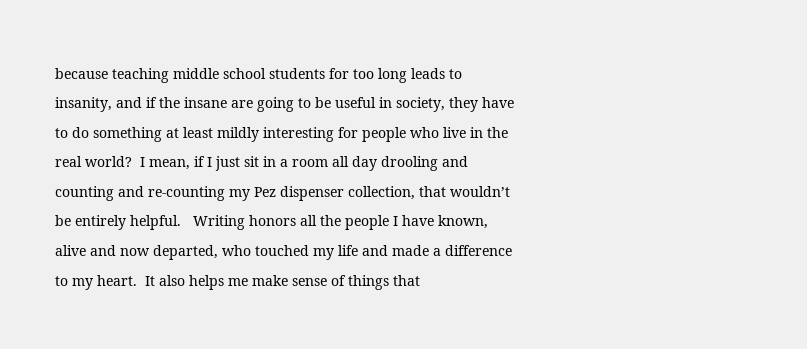because teaching middle school students for too long leads to insanity, and if the insane are going to be useful in society, they have to do something at least mildly interesting for people who live in the real world?  I mean, if I just sit in a room all day drooling and counting and re-counting my Pez dispenser collection, that wouldn’t be entirely helpful.   Writing honors all the people I have known, alive and now departed, who touched my life and made a difference to my heart.  It also helps me make sense of things that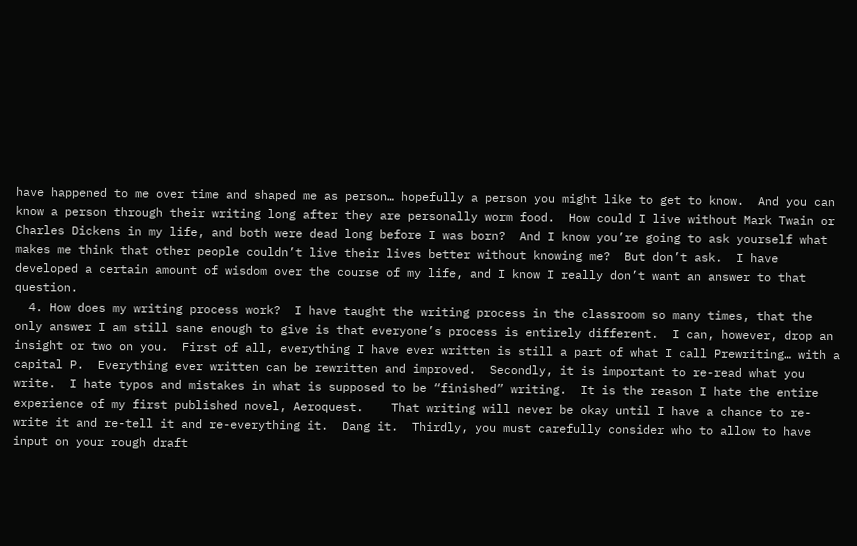have happened to me over time and shaped me as person… hopefully a person you might like to get to know.  And you can know a person through their writing long after they are personally worm food.  How could I live without Mark Twain or Charles Dickens in my life, and both were dead long before I was born?  And I know you’re going to ask yourself what makes me think that other people couldn’t live their lives better without knowing me?  But don’t ask.  I have developed a certain amount of wisdom over the course of my life, and I know I really don’t want an answer to that question.
  4. How does my writing process work?  I have taught the writing process in the classroom so many times, that the only answer I am still sane enough to give is that everyone’s process is entirely different.  I can, however, drop an insight or two on you.  First of all, everything I have ever written is still a part of what I call Prewriting… with a capital P.  Everything ever written can be rewritten and improved.  Secondly, it is important to re-read what you write.  I hate typos and mistakes in what is supposed to be “finished” writing.  It is the reason I hate the entire experience of my first published novel, Aeroquest.    That writing will never be okay until I have a chance to re-write it and re-tell it and re-everything it.  Dang it.  Thirdly, you must carefully consider who to allow to have input on your rough draft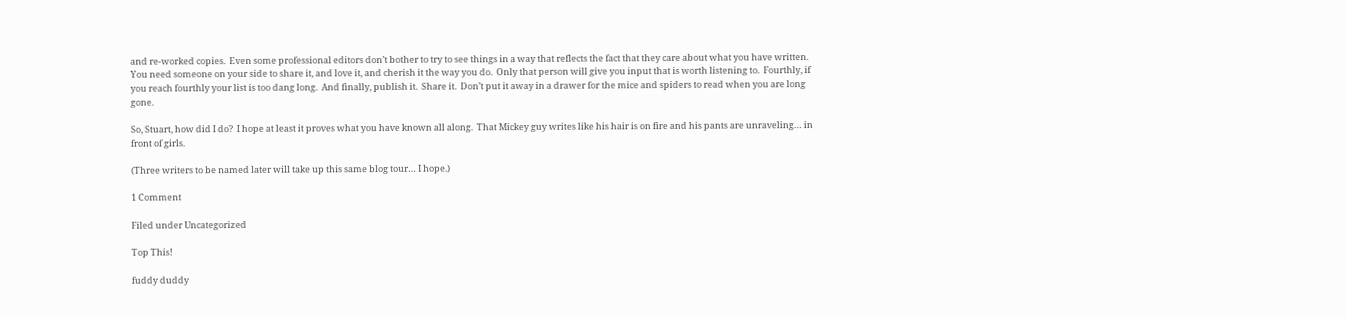and re-worked copies.  Even some professional editors don’t bother to try to see things in a way that reflects the fact that they care about what you have written.  You need someone on your side to share it, and love it, and cherish it the way you do.  Only that person will give you input that is worth listening to.  Fourthly, if you reach fourthly your list is too dang long.  And finally, publish it.  Share it.  Don’t put it away in a drawer for the mice and spiders to read when you are long gone.

So, Stuart, how did I do?  I hope at least it proves what you have known all along.  That Mickey guy writes like his hair is on fire and his pants are unraveling… in front of girls.

(Three writers to be named later will take up this same blog tour… I hope.)

1 Comment

Filed under Uncategorized

Top This!

fuddy duddy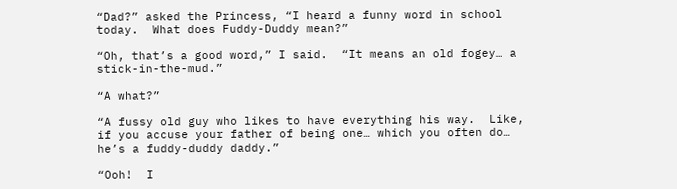“Dad?” asked the Princess, “I heard a funny word in school today.  What does Fuddy-Duddy mean?”

“Oh, that’s a good word,” I said.  “It means an old fogey… a stick-in-the-mud.”

“A what?”

“A fussy old guy who likes to have everything his way.  Like, if you accuse your father of being one… which you often do… he’s a fuddy-duddy daddy.”

“Ooh!  I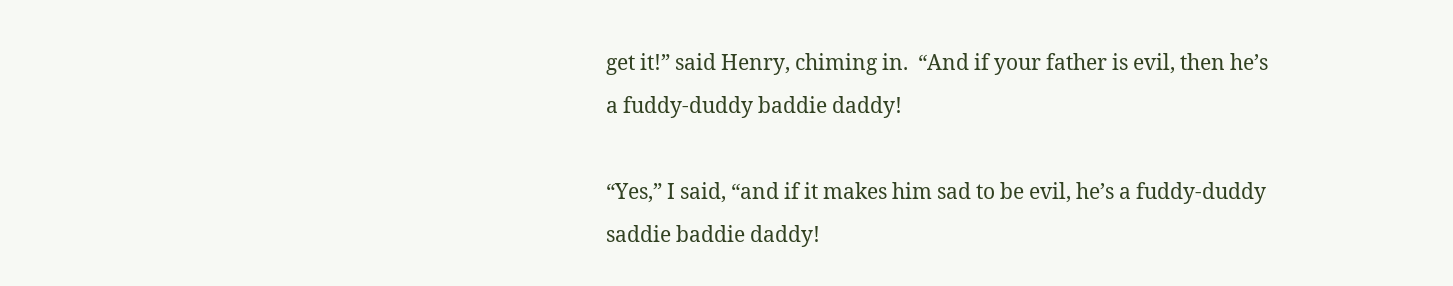get it!” said Henry, chiming in.  “And if your father is evil, then he’s a fuddy-duddy baddie daddy!

“Yes,” I said, “and if it makes him sad to be evil, he’s a fuddy-duddy saddie baddie daddy!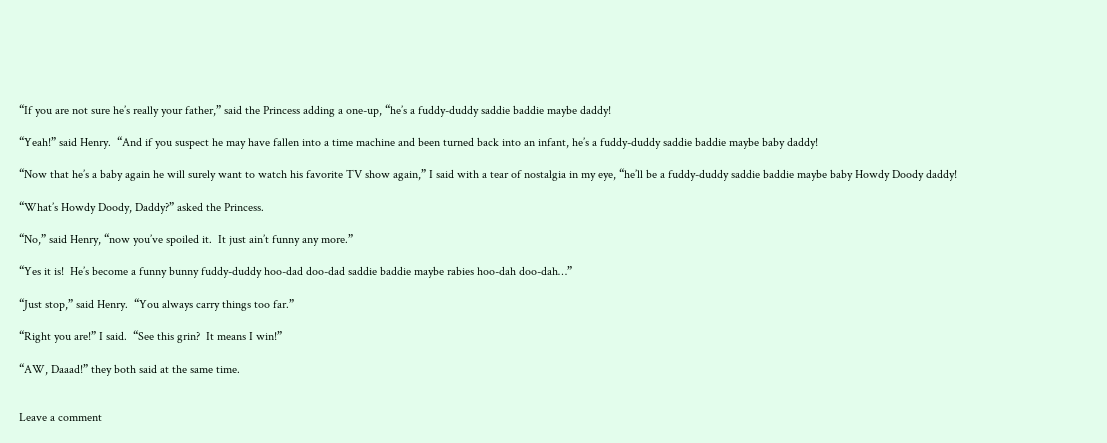“If you are not sure he’s really your father,” said the Princess adding a one-up, “he’s a fuddy-duddy saddie baddie maybe daddy!

“Yeah!” said Henry.  “And if you suspect he may have fallen into a time machine and been turned back into an infant, he’s a fuddy-duddy saddie baddie maybe baby daddy!

“Now that he’s a baby again he will surely want to watch his favorite TV show again,” I said with a tear of nostalgia in my eye, “he’ll be a fuddy-duddy saddie baddie maybe baby Howdy Doody daddy!

“What’s Howdy Doody, Daddy?” asked the Princess.

“No,” said Henry, “now you’ve spoiled it.  It just ain’t funny any more.”

“Yes it is!  He’s become a funny bunny fuddy-duddy hoo-dad doo-dad saddie baddie maybe rabies hoo-dah doo-dah…”

“Just stop,” said Henry.  “You always carry things too far.”

“Right you are!” I said.  “See this grin?  It means I win!”

“AW, Daaad!” they both said at the same time.


Leave a comment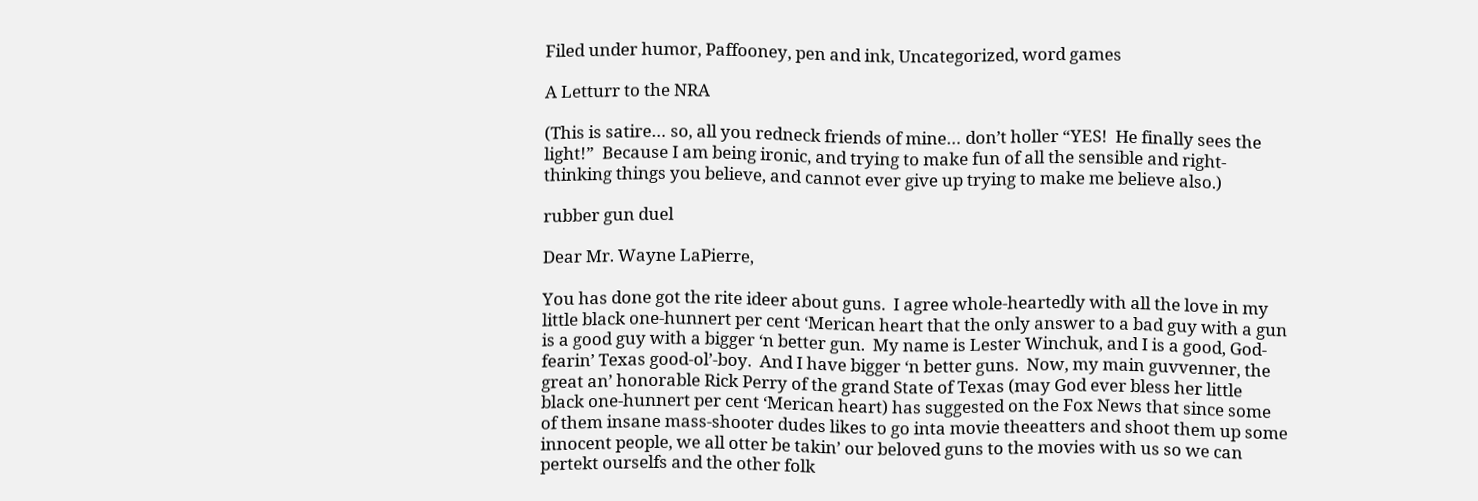Filed under humor, Paffooney, pen and ink, Uncategorized, word games

A Letturr to the NRA

(This is satire… so, all you redneck friends of mine… don’t holler “YES!  He finally sees the light!”  Because I am being ironic, and trying to make fun of all the sensible and right-thinking things you believe, and cannot ever give up trying to make me believe also.)

rubber gun duel

Dear Mr. Wayne LaPierre,

You has done got the rite ideer about guns.  I agree whole-heartedly with all the love in my little black one-hunnert per cent ‘Merican heart that the only answer to a bad guy with a gun is a good guy with a bigger ‘n better gun.  My name is Lester Winchuk, and I is a good, God-fearin’ Texas good-ol’-boy.  And I have bigger ‘n better guns.  Now, my main guvvenner, the great an’ honorable Rick Perry of the grand State of Texas (may God ever bless her little black one-hunnert per cent ‘Merican heart) has suggested on the Fox News that since some of them insane mass-shooter dudes likes to go inta movie theeatters and shoot them up some innocent people, we all otter be takin’ our beloved guns to the movies with us so we can pertekt ourselfs and the other folk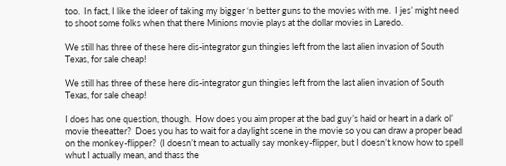too.  In fact, I like the ideer of taking my bigger ‘n better guns to the movies with me.  I jes’ might need to shoot some folks when that there Minions movie plays at the dollar movies in Laredo.

We still has three of these here dis-integrator gun thingies left from the last alien invasion of South Texas, for sale cheap!

We still has three of these here dis-integrator gun thingies left from the last alien invasion of South Texas, for sale cheap!

I does has one question, though.  How does you aim proper at the bad guy’s haid or heart in a dark ol’ movie theeatter?  Does you has to wait for a daylight scene in the movie so you can draw a proper bead on the monkey-flipper?  (I doesn’t mean to actually say monkey-flipper, but I doesn’t know how to spell whut I actually mean, and thass the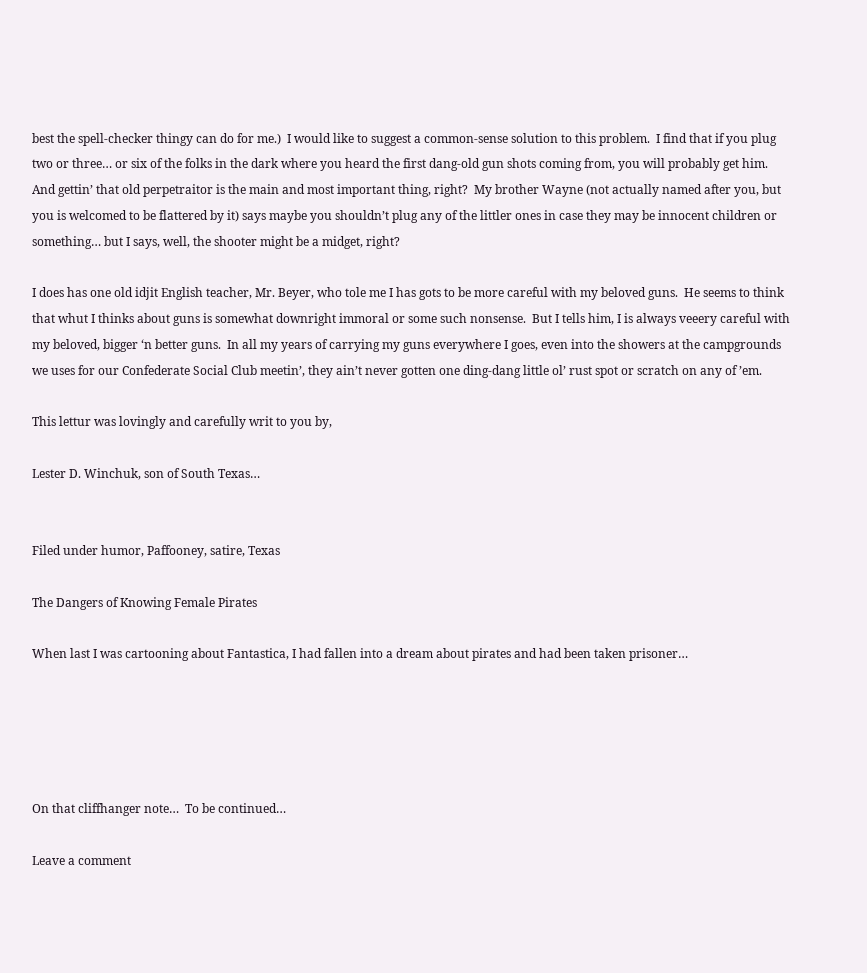best the spell-checker thingy can do for me.)  I would like to suggest a common-sense solution to this problem.  I find that if you plug two or three… or six of the folks in the dark where you heard the first dang-old gun shots coming from, you will probably get him.  And gettin’ that old perpetraitor is the main and most important thing, right?  My brother Wayne (not actually named after you, but you is welcomed to be flattered by it) says maybe you shouldn’t plug any of the littler ones in case they may be innocent children or something… but I says, well, the shooter might be a midget, right?

I does has one old idjit English teacher, Mr. Beyer, who tole me I has gots to be more careful with my beloved guns.  He seems to think that whut I thinks about guns is somewhat downright immoral or some such nonsense.  But I tells him, I is always veeery careful with my beloved, bigger ‘n better guns.  In all my years of carrying my guns everywhere I goes, even into the showers at the campgrounds we uses for our Confederate Social Club meetin’, they ain’t never gotten one ding-dang little ol’ rust spot or scratch on any of ’em.

This lettur was lovingly and carefully writ to you by,

Lester D. Winchuk, son of South Texas…


Filed under humor, Paffooney, satire, Texas

The Dangers of Knowing Female Pirates

When last I was cartooning about Fantastica, I had fallen into a dream about pirates and had been taken prisoner…





On that cliffhanger note…  To be continued…

Leave a comment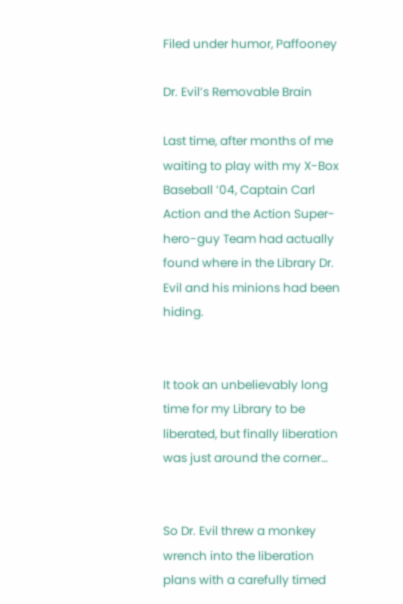Filed under humor, Paffooney

Dr. Evil’s Removable Brain

Last time, after months of me waiting to play with my X-Box Baseball ’04, Captain Carl Action and the Action Super-hero-guy Team had actually found where in the Library Dr. Evil and his minions had been hiding.


It took an unbelievably long time for my Library to be liberated, but finally liberation was just around the corner…


So Dr. Evil threw a monkey wrench into the liberation plans with a carefully timed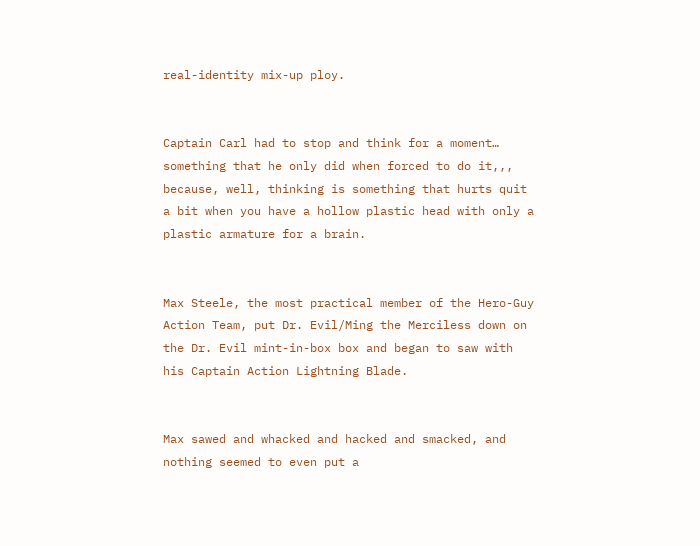real-identity mix-up ploy.


Captain Carl had to stop and think for a moment… something that he only did when forced to do it,,, because, well, thinking is something that hurts quit a bit when you have a hollow plastic head with only a plastic armature for a brain.


Max Steele, the most practical member of the Hero-Guy Action Team, put Dr. Evil/Ming the Merciless down on the Dr. Evil mint-in-box box and began to saw with his Captain Action Lightning Blade.


Max sawed and whacked and hacked and smacked, and nothing seemed to even put a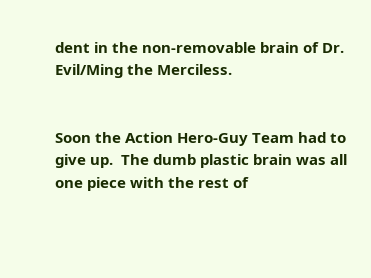dent in the non-removable brain of Dr. Evil/Ming the Merciless.


Soon the Action Hero-Guy Team had to give up.  The dumb plastic brain was all one piece with the rest of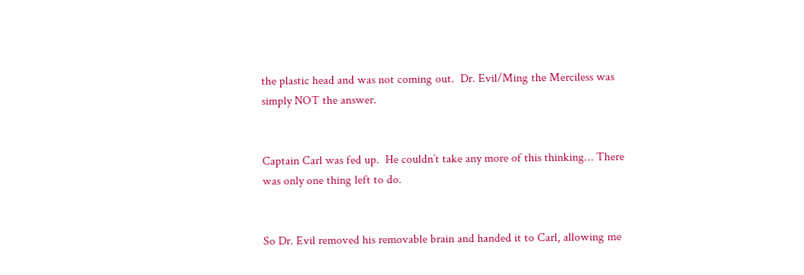the plastic head and was not coming out.  Dr. Evil/Ming the Merciless was simply NOT the answer.


Captain Carl was fed up.  He couldn’t take any more of this thinking… There was only one thing left to do.


So Dr. Evil removed his removable brain and handed it to Carl, allowing me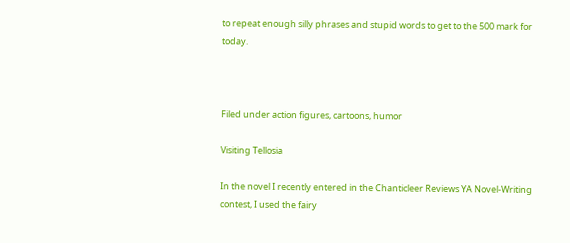to repeat enough silly phrases and stupid words to get to the 500 mark for today.



Filed under action figures, cartoons, humor

Visiting Tellosia

In the novel I recently entered in the Chanticleer Reviews YA Novel-Writing contest, I used the fairy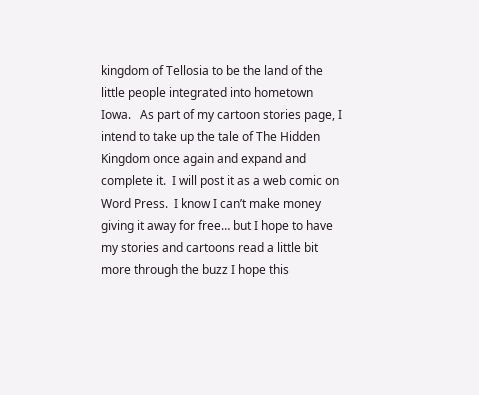kingdom of Tellosia to be the land of the little people integrated into hometown Iowa.   As part of my cartoon stories page, I intend to take up the tale of The Hidden Kingdom once again and expand and complete it.  I will post it as a web comic on Word Press.  I know I can’t make money giving it away for free… but I hope to have my stories and cartoons read a little bit more through the buzz I hope this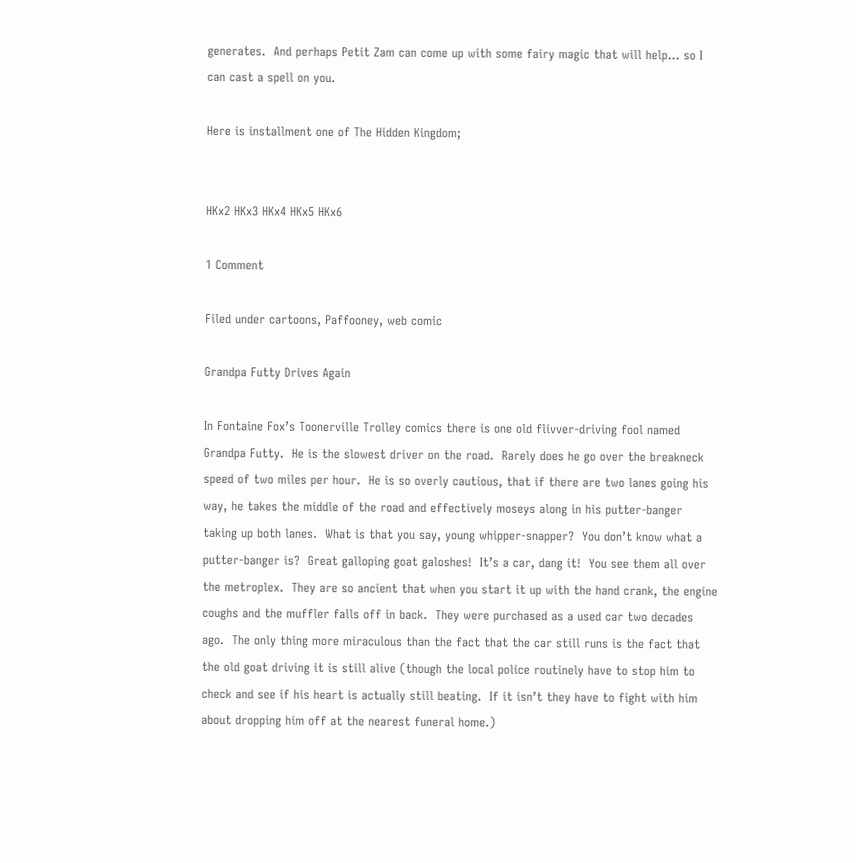generates.  And perhaps Petit Zam can come up with some fairy magic that will help… so I can cast a spell on you.

Here is installment one of The Hidden Kingdom;


HKx2 HKx3 HKx4 HKx5 HKx6

1 Comment

Filed under cartoons, Paffooney, web comic

Grandpa Futty Drives Again

In Fontaine Fox’s Toonerville Trolley comics there is one old flivver-driving fool named Grandpa Futty.  He is the slowest driver on the road.  Rarely does he go over the breakneck speed of two miles per hour.  He is so overly cautious, that if there are two lanes going his way, he takes the middle of the road and effectively moseys along in his putter-banger taking up both lanes.  What is that you say, young whipper-snapper?  You don’t know what a putter-banger is?  Great galloping goat galoshes!  It’s a car, dang it!  You see them all over the metroplex.  They are so ancient that when you start it up with the hand crank, the engine coughs and the muffler falls off in back.  They were purchased as a used car two decades ago.  The only thing more miraculous than the fact that the car still runs is the fact that the old goat driving it is still alive (though the local police routinely have to stop him to check and see if his heart is actually still beating.  If it isn’t they have to fight with him about dropping him off at the nearest funeral home.)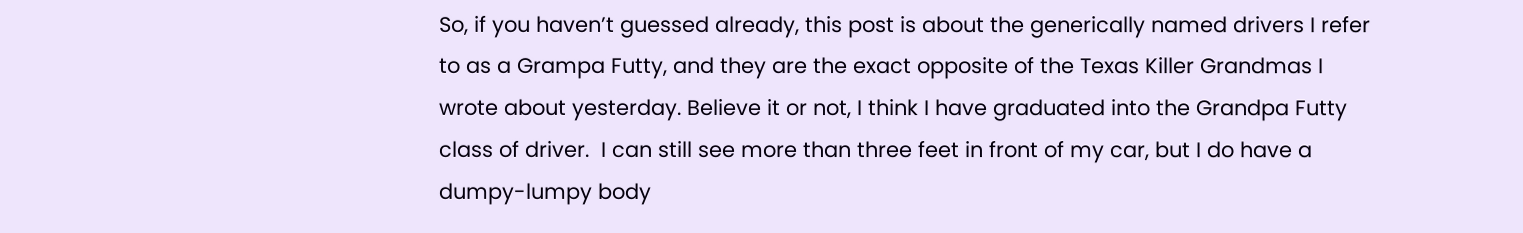So, if you haven’t guessed already, this post is about the generically named drivers I refer to as a Grampa Futty, and they are the exact opposite of the Texas Killer Grandmas I wrote about yesterday. Believe it or not, I think I have graduated into the Grandpa Futty class of driver.  I can still see more than three feet in front of my car, but I do have a dumpy-lumpy body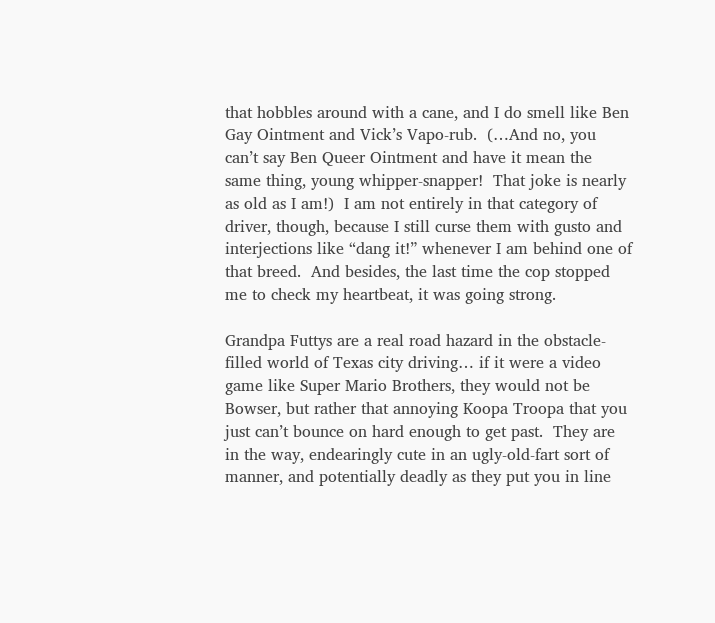that hobbles around with a cane, and I do smell like Ben Gay Ointment and Vick’s Vapo-rub.  (…And no, you can’t say Ben Queer Ointment and have it mean the same thing, young whipper-snapper!  That joke is nearly as old as I am!)  I am not entirely in that category of driver, though, because I still curse them with gusto and interjections like “dang it!” whenever I am behind one of that breed.  And besides, the last time the cop stopped me to check my heartbeat, it was going strong.

Grandpa Futtys are a real road hazard in the obstacle-filled world of Texas city driving… if it were a video game like Super Mario Brothers, they would not be Bowser, but rather that annoying Koopa Troopa that you just can’t bounce on hard enough to get past.  They are in the way, endearingly cute in an ugly-old-fart sort of manner, and potentially deadly as they put you in line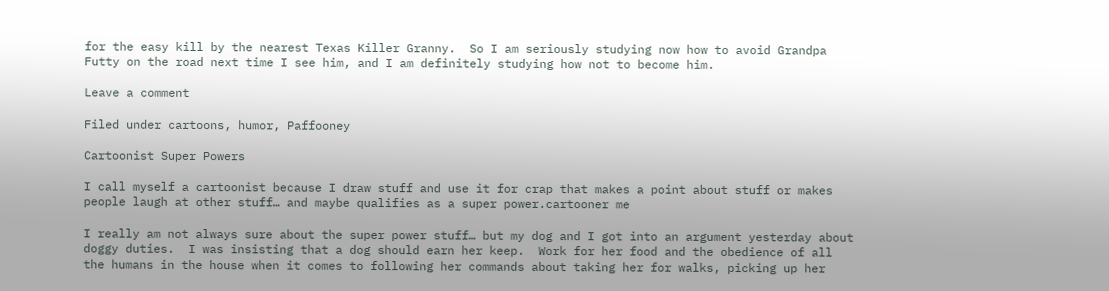for the easy kill by the nearest Texas Killer Granny.  So I am seriously studying now how to avoid Grandpa Futty on the road next time I see him, and I am definitely studying how not to become him.

Leave a comment

Filed under cartoons, humor, Paffooney

Cartoonist Super Powers

I call myself a cartoonist because I draw stuff and use it for crap that makes a point about stuff or makes people laugh at other stuff… and maybe qualifies as a super power.cartooner me

I really am not always sure about the super power stuff… but my dog and I got into an argument yesterday about doggy duties.  I was insisting that a dog should earn her keep.  Work for her food and the obedience of all the humans in the house when it comes to following her commands about taking her for walks, picking up her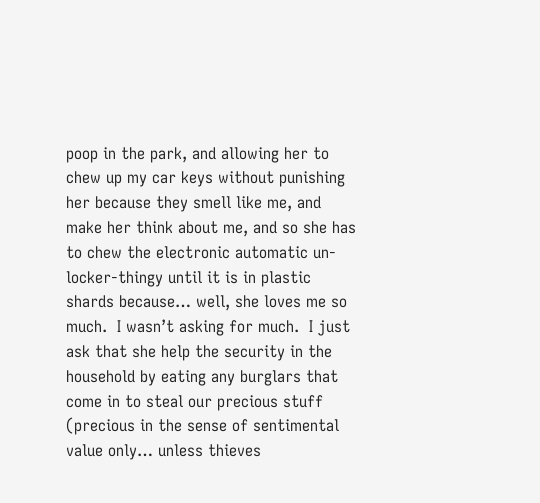poop in the park, and allowing her to chew up my car keys without punishing her because they smell like me, and make her think about me, and so she has to chew the electronic automatic un-locker-thingy until it is in plastic shards because… well, she loves me so much.  I wasn’t asking for much.  I just ask that she help the security in the household by eating any burglars that come in to steal our precious stuff (precious in the sense of sentimental value only… unless thieves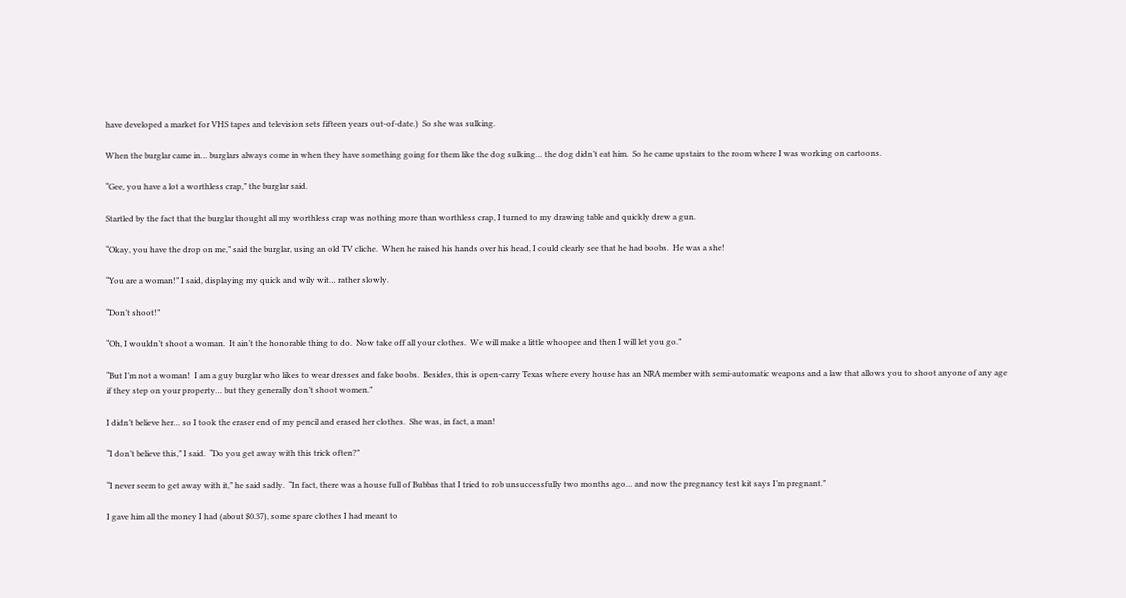have developed a market for VHS tapes and television sets fifteen years out-of-date.)  So she was sulking.

When the burglar came in… burglars always come in when they have something going for them like the dog sulking… the dog didn’t eat him.  So he came upstairs to the room where I was working on cartoons.

“Gee, you have a lot a worthless crap,” the burglar said.

Startled by the fact that the burglar thought all my worthless crap was nothing more than worthless crap, I turned to my drawing table and quickly drew a gun.

“Okay, you have the drop on me,” said the burglar, using an old TV cliche.  When he raised his hands over his head, I could clearly see that he had boobs.  He was a she!

“You are a woman!” I said, displaying my quick and wily wit… rather slowly.

“Don’t shoot!”

“Oh, I wouldn’t shoot a woman.  It ain’t the honorable thing to do.  Now take off all your clothes.  We will make a little whoopee and then I will let you go.”

“But I’m not a woman!  I am a guy burglar who likes to wear dresses and fake boobs.  Besides, this is open-carry Texas where every house has an NRA member with semi-automatic weapons and a law that allows you to shoot anyone of any age if they step on your property… but they generally don’t shoot women.”

I didn’t believe her… so I took the eraser end of my pencil and erased her clothes.  She was, in fact, a man!

“I don’t believe this,” I said.  “Do you get away with this trick often?”

“I never seem to get away with it,” he said sadly.  “In fact, there was a house full of Bubbas that I tried to rob unsuccessfully two months ago… and now the pregnancy test kit says I’m pregnant.”

I gave him all the money I had (about $0.37), some spare clothes I had meant to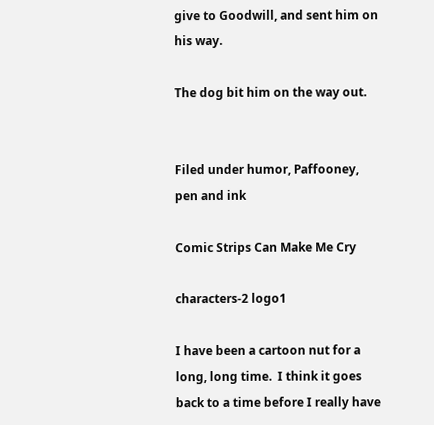give to Goodwill, and sent him on his way.

The dog bit him on the way out.


Filed under humor, Paffooney, pen and ink

Comic Strips Can Make Me Cry

characters-2 logo1

I have been a cartoon nut for a long, long time.  I think it goes back to a time before I really have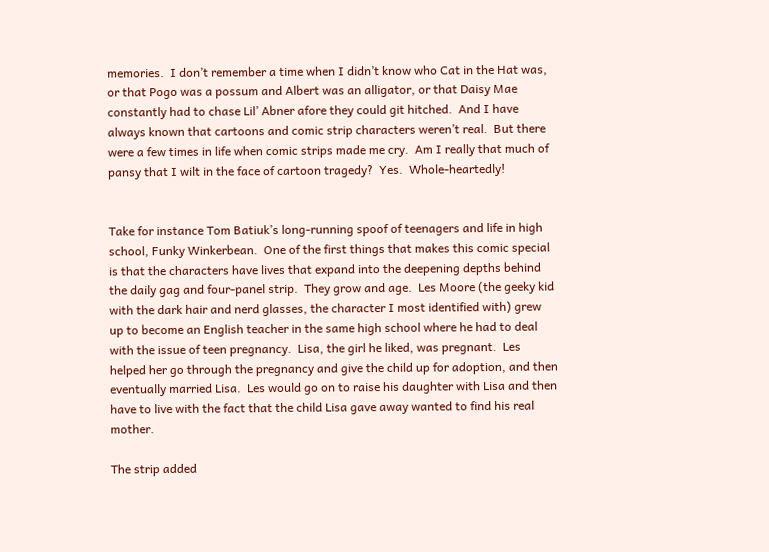memories.  I don’t remember a time when I didn’t know who Cat in the Hat was, or that Pogo was a possum and Albert was an alligator, or that Daisy Mae constantly had to chase Lil’ Abner afore they could git hitched.  And I have always known that cartoons and comic strip characters weren’t real.  But there were a few times in life when comic strips made me cry.  Am I really that much of pansy that I wilt in the face of cartoon tragedy?  Yes.  Whole-heartedly!


Take for instance Tom Batiuk’s long-running spoof of teenagers and life in high school, Funky Winkerbean.  One of the first things that makes this comic special is that the characters have lives that expand into the deepening depths behind the daily gag and four-panel strip.  They grow and age.  Les Moore (the geeky kid with the dark hair and nerd glasses, the character I most identified with) grew up to become an English teacher in the same high school where he had to deal with the issue of teen pregnancy.  Lisa, the girl he liked, was pregnant.  Les helped her go through the pregnancy and give the child up for adoption, and then eventually married Lisa.  Les would go on to raise his daughter with Lisa and then have to live with the fact that the child Lisa gave away wanted to find his real mother.

The strip added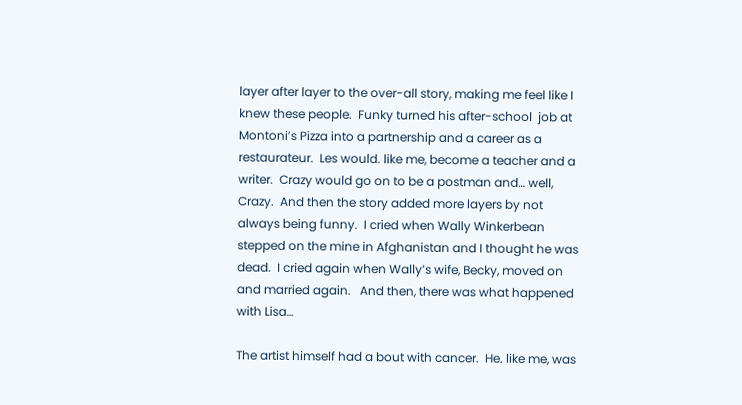layer after layer to the over-all story, making me feel like I knew these people.  Funky turned his after-school  job at Montoni’s Pizza into a partnership and a career as a restaurateur.  Les would. like me, become a teacher and a writer.  Crazy would go on to be a postman and… well, Crazy.  And then the story added more layers by not always being funny.  I cried when Wally Winkerbean stepped on the mine in Afghanistan and I thought he was dead.  I cried again when Wally’s wife, Becky, moved on and married again.   And then, there was what happened with Lisa…

The artist himself had a bout with cancer.  He. like me, was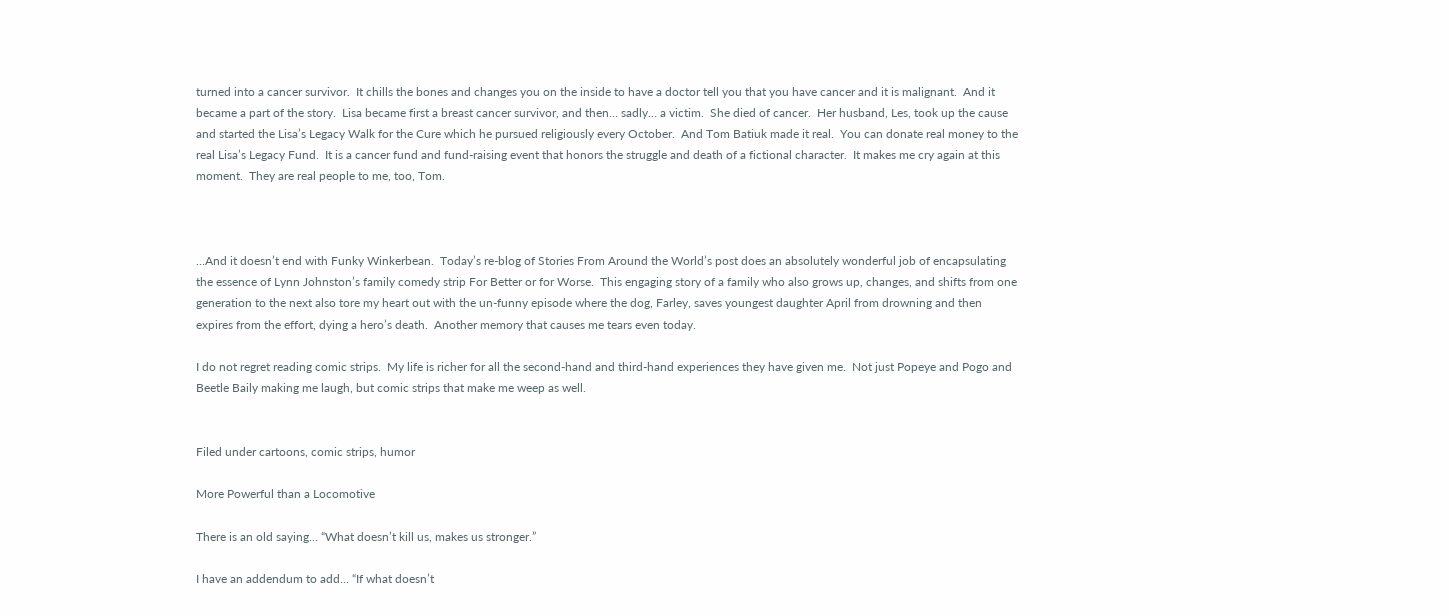turned into a cancer survivor.  It chills the bones and changes you on the inside to have a doctor tell you that you have cancer and it is malignant.  And it became a part of the story.  Lisa became first a breast cancer survivor, and then… sadly… a victim.  She died of cancer.  Her husband, Les, took up the cause and started the Lisa’s Legacy Walk for the Cure which he pursued religiously every October.  And Tom Batiuk made it real.  You can donate real money to the real Lisa’s Legacy Fund.  It is a cancer fund and fund-raising event that honors the struggle and death of a fictional character.  It makes me cry again at this moment.  They are real people to me, too, Tom.



…And it doesn’t end with Funky Winkerbean.  Today’s re-blog of Stories From Around the World’s post does an absolutely wonderful job of encapsulating the essence of Lynn Johnston’s family comedy strip For Better or for Worse.  This engaging story of a family who also grows up, changes, and shifts from one generation to the next also tore my heart out with the un-funny episode where the dog, Farley, saves youngest daughter April from drowning and then expires from the effort, dying a hero’s death.  Another memory that causes me tears even today.

I do not regret reading comic strips.  My life is richer for all the second-hand and third-hand experiences they have given me.  Not just Popeye and Pogo and Beetle Baily making me laugh, but comic strips that make me weep as well.


Filed under cartoons, comic strips, humor

More Powerful than a Locomotive

There is an old saying… “What doesn’t kill us, makes us stronger.”

I have an addendum to add… “If what doesn’t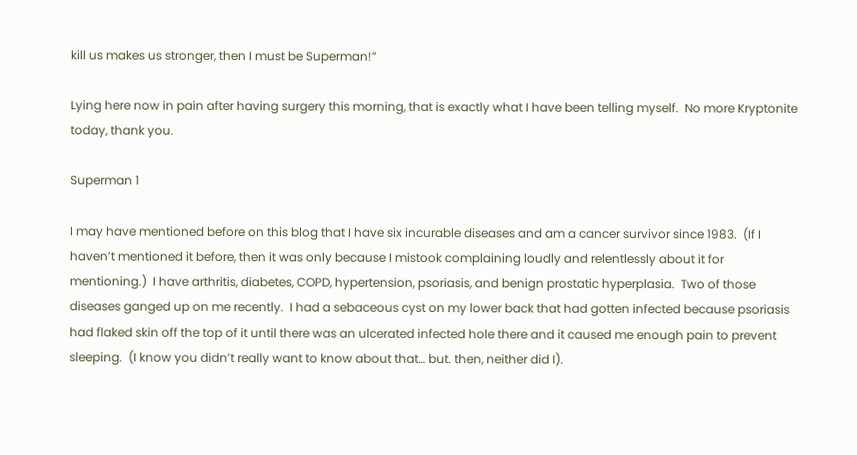kill us makes us stronger, then I must be Superman!”

Lying here now in pain after having surgery this morning, that is exactly what I have been telling myself.  No more Kryptonite today, thank you.

Superman 1

I may have mentioned before on this blog that I have six incurable diseases and am a cancer survivor since 1983.  (If I haven’t mentioned it before, then it was only because I mistook complaining loudly and relentlessly about it for mentioning.)  I have arthritis, diabetes, COPD, hypertension, psoriasis, and benign prostatic hyperplasia.  Two of those diseases ganged up on me recently.  I had a sebaceous cyst on my lower back that had gotten infected because psoriasis had flaked skin off the top of it until there was an ulcerated infected hole there and it caused me enough pain to prevent sleeping.  (I know you didn’t really want to know about that… but. then, neither did I).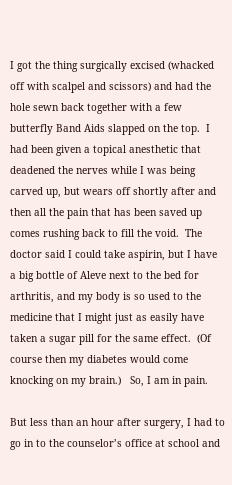I got the thing surgically excised (whacked off with scalpel and scissors) and had the hole sewn back together with a few butterfly Band Aids slapped on the top.  I had been given a topical anesthetic that deadened the nerves while I was being carved up, but wears off shortly after and then all the pain that has been saved up comes rushing back to fill the void.  The doctor said I could take aspirin, but I have a big bottle of Aleve next to the bed for arthritis, and my body is so used to the medicine that I might just as easily have taken a sugar pill for the same effect.  (Of course then my diabetes would come knocking on my brain.)   So, I am in pain.

But less than an hour after surgery, I had to go in to the counselor’s office at school and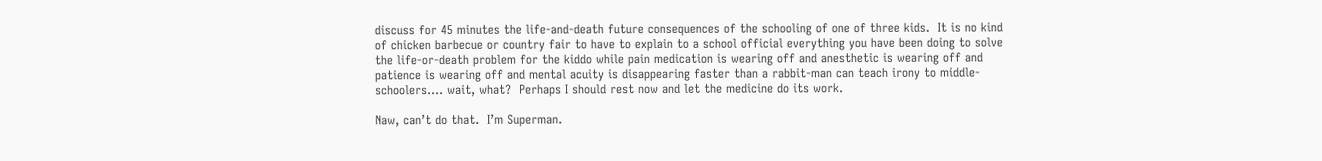discuss for 45 minutes the life-and-death future consequences of the schooling of one of three kids.  It is no kind of chicken barbecue or country fair to have to explain to a school official everything you have been doing to solve the life-or-death problem for the kiddo while pain medication is wearing off and anesthetic is wearing off and patience is wearing off and mental acuity is disappearing faster than a rabbit-man can teach irony to middle-schoolers…. wait, what?  Perhaps I should rest now and let the medicine do its work.

Naw, can’t do that.  I’m Superman.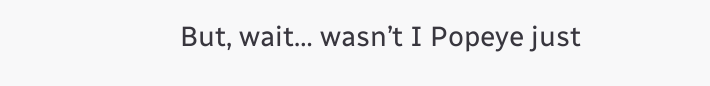But, wait… wasn’t I Popeye just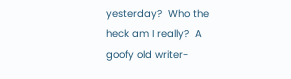yesterday?  Who the heck am I really?  A goofy old writer-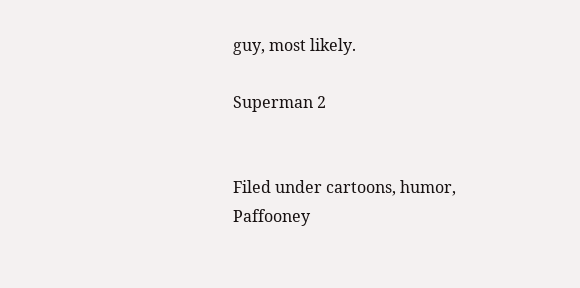guy, most likely.

Superman 2


Filed under cartoons, humor, Paffooney